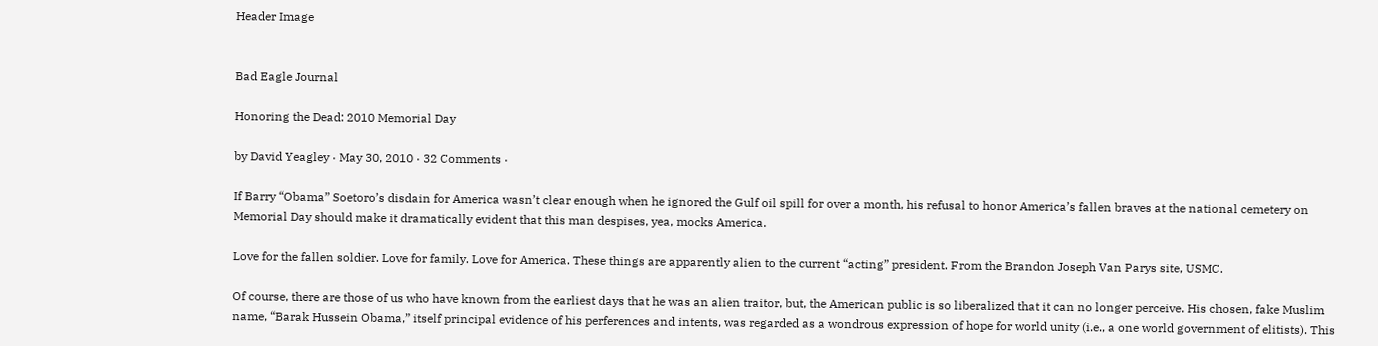Header Image


Bad Eagle Journal

Honoring the Dead: 2010 Memorial Day

by David Yeagley · May 30, 2010 · 32 Comments ·

If Barry “Obama” Soetoro’s disdain for America wasn’t clear enough when he ignored the Gulf oil spill for over a month, his refusal to honor America’s fallen braves at the national cemetery on Memorial Day should make it dramatically evident that this man despises, yea, mocks America.

Love for the fallen soldier. Love for family. Love for America. These things are apparently alien to the current “acting” president. From the Brandon Joseph Van Parys site, USMC.

Of course, there are those of us who have known from the earliest days that he was an alien traitor, but, the American public is so liberalized that it can no longer perceive. His chosen, fake Muslim name, “Barak Hussein Obama,” itself principal evidence of his perferences and intents, was regarded as a wondrous expression of hope for world unity (i.e., a one world government of elitists). This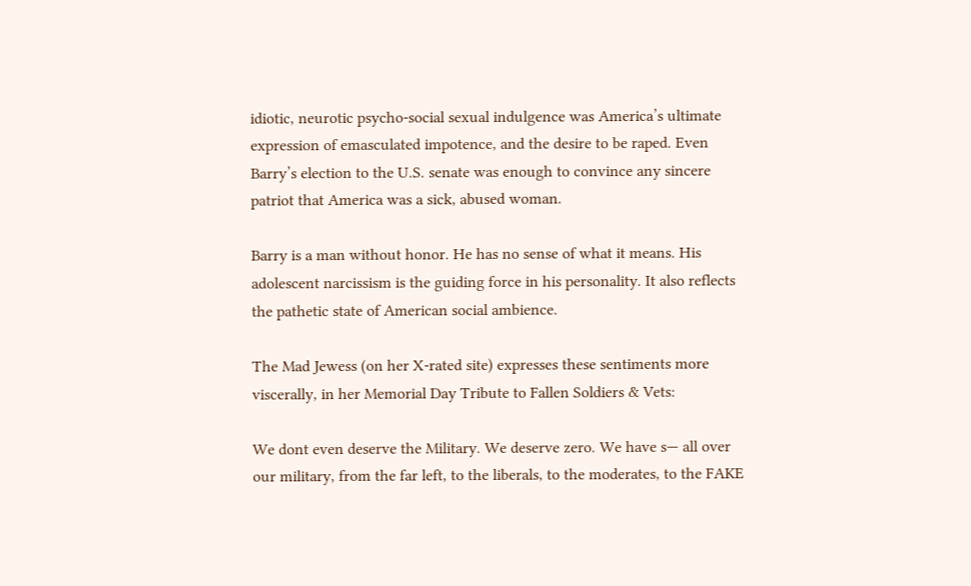idiotic, neurotic psycho-social sexual indulgence was America’s ultimate expression of emasculated impotence, and the desire to be raped. Even Barry’s election to the U.S. senate was enough to convince any sincere patriot that America was a sick, abused woman.

Barry is a man without honor. He has no sense of what it means. His adolescent narcissism is the guiding force in his personality. It also reflects the pathetic state of American social ambience.

The Mad Jewess (on her X-rated site) expresses these sentiments more viscerally, in her Memorial Day Tribute to Fallen Soldiers & Vets:

We dont even deserve the Military. We deserve zero. We have s— all over our military, from the far left, to the liberals, to the moderates, to the FAKE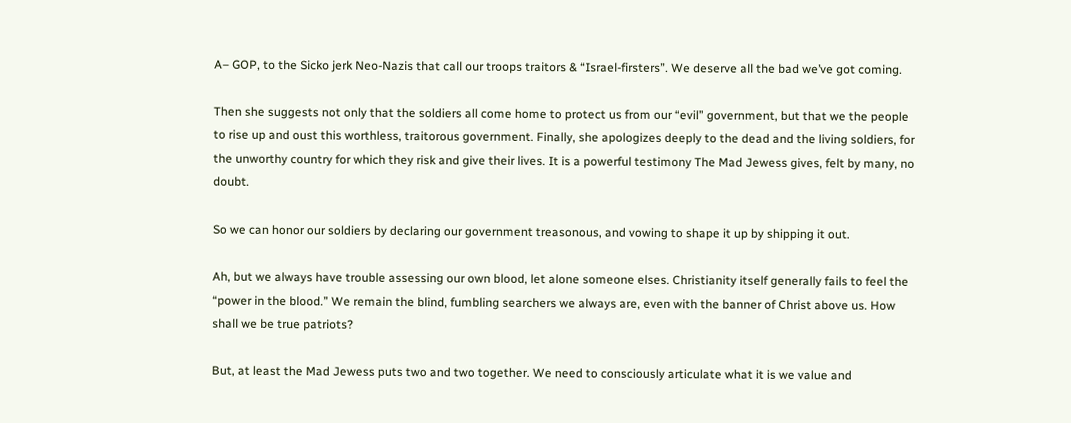A– GOP, to the Sicko jerk Neo-Nazis that call our troops traitors & “Israel-firsters”. We deserve all the bad we’ve got coming.

Then she suggests not only that the soldiers all come home to protect us from our “evil” government, but that we the people to rise up and oust this worthless, traitorous government. Finally, she apologizes deeply to the dead and the living soldiers, for the unworthy country for which they risk and give their lives. It is a powerful testimony The Mad Jewess gives, felt by many, no doubt.

So we can honor our soldiers by declaring our government treasonous, and vowing to shape it up by shipping it out.

Ah, but we always have trouble assessing our own blood, let alone someone elses. Christianity itself generally fails to feel the “power in the blood.” We remain the blind, fumbling searchers we always are, even with the banner of Christ above us. How shall we be true patriots?

But, at least the Mad Jewess puts two and two together. We need to consciously articulate what it is we value and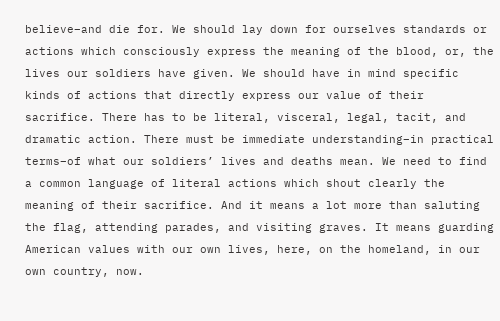believe–and die for. We should lay down for ourselves standards or actions which consciously express the meaning of the blood, or, the lives our soldiers have given. We should have in mind specific kinds of actions that directly express our value of their sacrifice. There has to be literal, visceral, legal, tacit, and dramatic action. There must be immediate understanding–in practical terms–of what our soldiers’ lives and deaths mean. We need to find a common language of literal actions which shout clearly the meaning of their sacrifice. And it means a lot more than saluting the flag, attending parades, and visiting graves. It means guarding American values with our own lives, here, on the homeland, in our own country, now.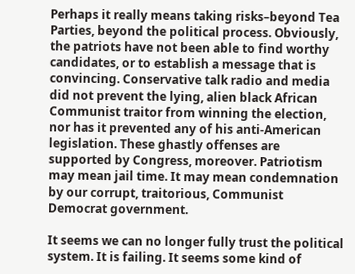Perhaps it really means taking risks–beyond Tea Parties, beyond the political process. Obviously, the patriots have not been able to find worthy candidates, or to establish a message that is convincing. Conservative talk radio and media did not prevent the lying, alien black African Communist traitor from winning the election, nor has it prevented any of his anti-American legislation. These ghastly offenses are supported by Congress, moreover. Patriotism may mean jail time. It may mean condemnation by our corrupt, traitorious, Communist Democrat government.

It seems we can no longer fully trust the political system. It is failing. It seems some kind of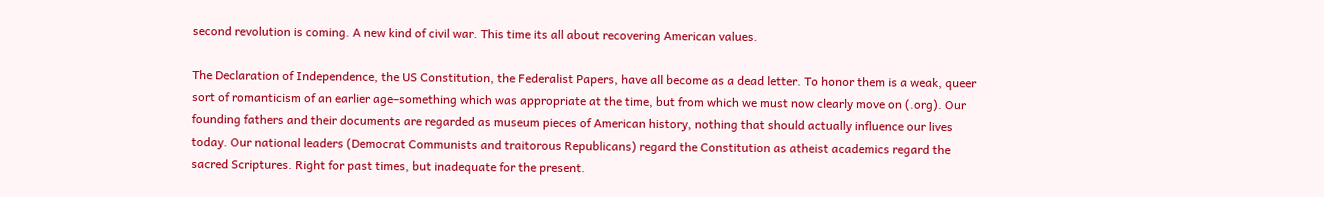second revolution is coming. A new kind of civil war. This time its all about recovering American values.

The Declaration of Independence, the US Constitution, the Federalist Papers, have all become as a dead letter. To honor them is a weak, queer sort of romanticism of an earlier age–something which was appropriate at the time, but from which we must now clearly move on (.org). Our founding fathers and their documents are regarded as museum pieces of American history, nothing that should actually influence our lives today. Our national leaders (Democrat Communists and traitorous Republicans) regard the Constitution as atheist academics regard the sacred Scriptures. Right for past times, but inadequate for the present.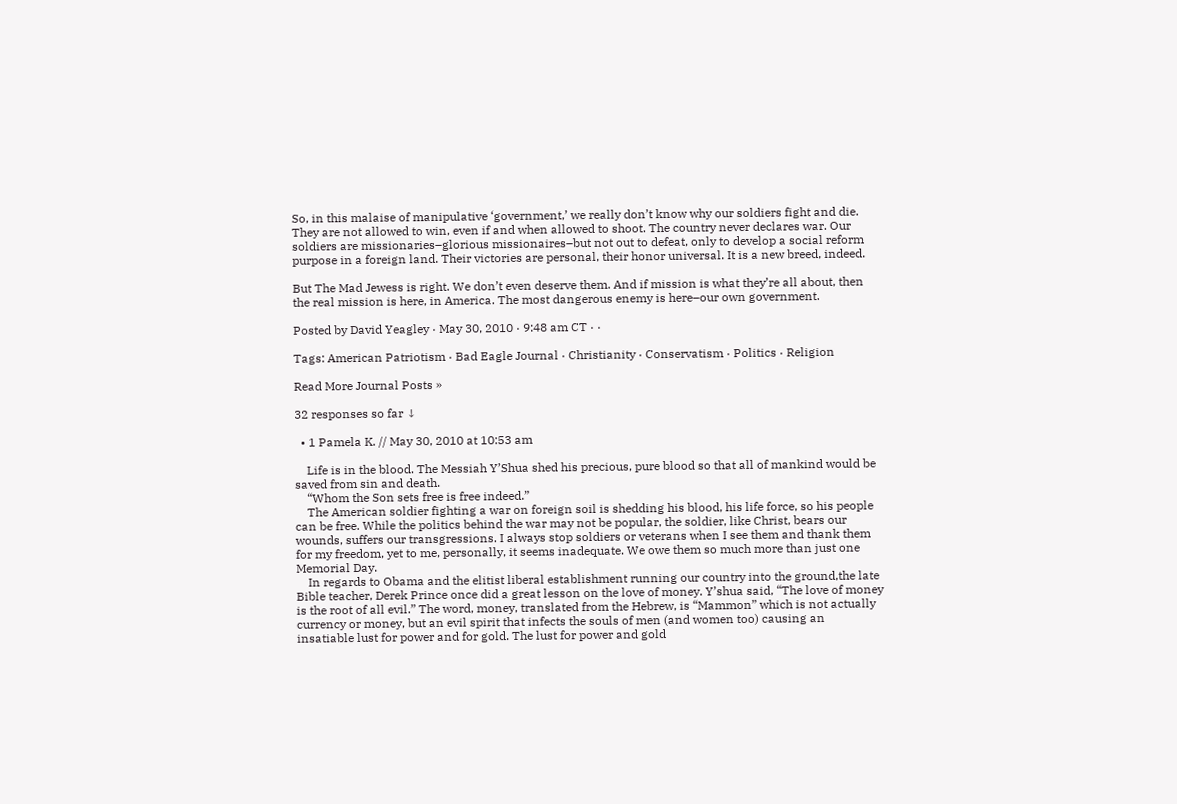So, in this malaise of manipulative ‘government,’ we really don’t know why our soldiers fight and die. They are not allowed to win, even if and when allowed to shoot. The country never declares war. Our soldiers are missionaries–glorious missionaires–but not out to defeat, only to develop a social reform purpose in a foreign land. Their victories are personal, their honor universal. It is a new breed, indeed.

But The Mad Jewess is right. We don’t even deserve them. And if mission is what they’re all about, then the real mission is here, in America. The most dangerous enemy is here–our own government.

Posted by David Yeagley · May 30, 2010 · 9:48 am CT · ·

Tags: American Patriotism · Bad Eagle Journal · Christianity · Conservatism · Politics · Religion

Read More Journal Posts »

32 responses so far ↓

  • 1 Pamela K. // May 30, 2010 at 10:53 am

    Life is in the blood. The Messiah Y’Shua shed his precious, pure blood so that all of mankind would be saved from sin and death.
    “Whom the Son sets free is free indeed.”
    The American soldier fighting a war on foreign soil is shedding his blood, his life force, so his people can be free. While the politics behind the war may not be popular, the soldier, like Christ, bears our wounds, suffers our transgressions. I always stop soldiers or veterans when I see them and thank them for my freedom, yet to me, personally, it seems inadequate. We owe them so much more than just one Memorial Day.
    In regards to Obama and the elitist liberal establishment running our country into the ground,the late Bible teacher, Derek Prince once did a great lesson on the love of money. Y’shua said, “The love of money is the root of all evil.” The word, money, translated from the Hebrew, is “Mammon” which is not actually currency or money, but an evil spirit that infects the souls of men (and women too) causing an insatiable lust for power and for gold. The lust for power and gold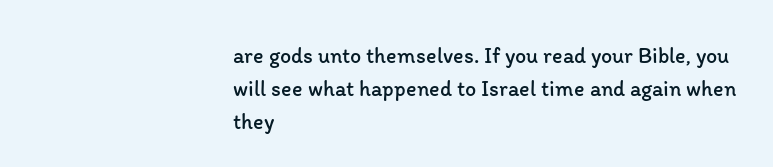are gods unto themselves. If you read your Bible, you will see what happened to Israel time and again when they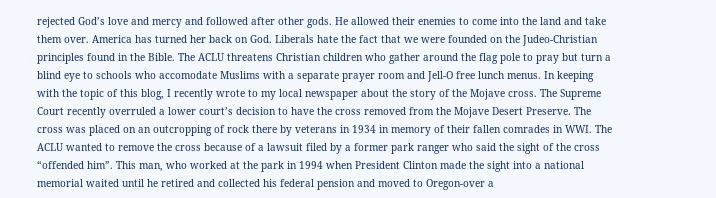rejected God’s love and mercy and followed after other gods. He allowed their enemies to come into the land and take them over. America has turned her back on God. Liberals hate the fact that we were founded on the Judeo-Christian principles found in the Bible. The ACLU threatens Christian children who gather around the flag pole to pray but turn a blind eye to schools who accomodate Muslims with a separate prayer room and Jell-O free lunch menus. In keeping with the topic of this blog, I recently wrote to my local newspaper about the story of the Mojave cross. The Supreme Court recently overruled a lower court’s decision to have the cross removed from the Mojave Desert Preserve. The cross was placed on an outcropping of rock there by veterans in 1934 in memory of their fallen comrades in WWI. The ACLU wanted to remove the cross because of a lawsuit filed by a former park ranger who said the sight of the cross “offended him”. This man, who worked at the park in 1994 when President Clinton made the sight into a national memorial waited until he retired and collected his federal pension and moved to Oregon-over a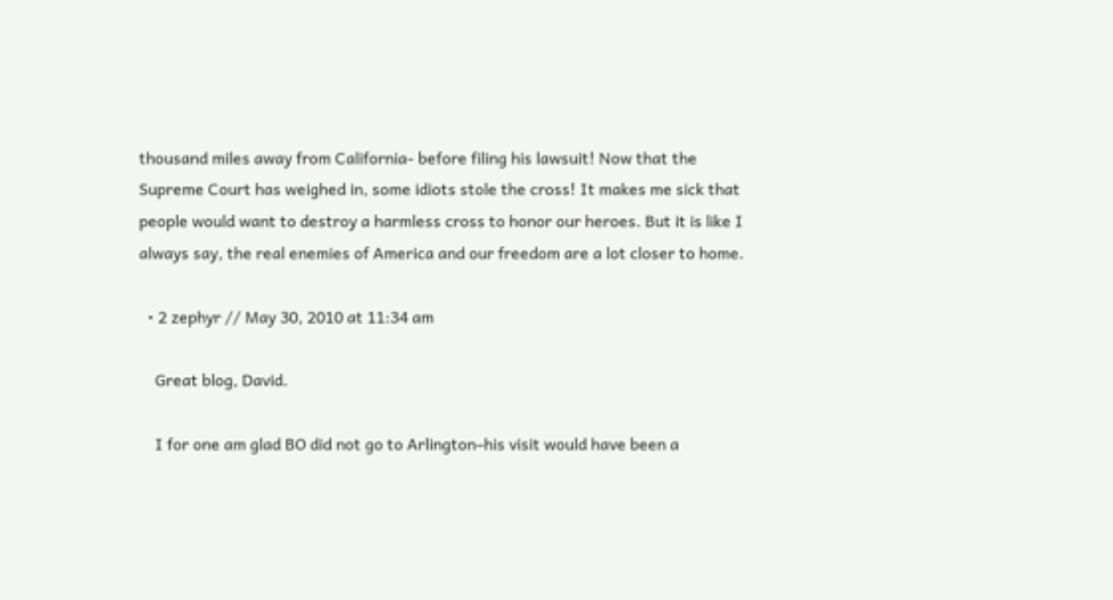thousand miles away from California- before filing his lawsuit! Now that the Supreme Court has weighed in, some idiots stole the cross! It makes me sick that people would want to destroy a harmless cross to honor our heroes. But it is like I always say, the real enemies of America and our freedom are a lot closer to home.

  • 2 zephyr // May 30, 2010 at 11:34 am

    Great blog, David.

    I for one am glad BO did not go to Arlington–his visit would have been a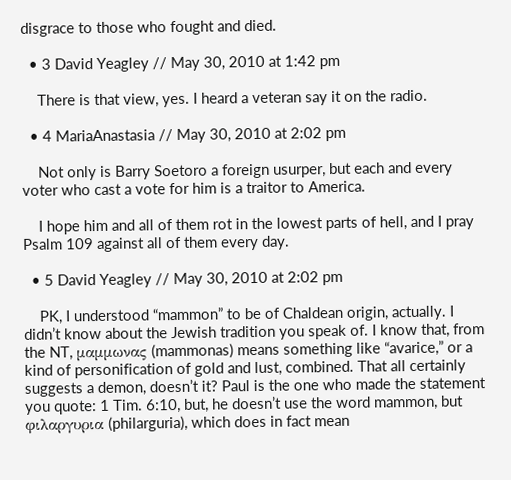disgrace to those who fought and died.

  • 3 David Yeagley // May 30, 2010 at 1:42 pm

    There is that view, yes. I heard a veteran say it on the radio.

  • 4 MariaAnastasia // May 30, 2010 at 2:02 pm

    Not only is Barry Soetoro a foreign usurper, but each and every voter who cast a vote for him is a traitor to America.

    I hope him and all of them rot in the lowest parts of hell, and I pray Psalm 109 against all of them every day.

  • 5 David Yeagley // May 30, 2010 at 2:02 pm

    PK, I understood “mammon” to be of Chaldean origin, actually. I didn’t know about the Jewish tradition you speak of. I know that, from the NT, μαμμωνας (mammonas) means something like “avarice,” or a kind of personification of gold and lust, combined. That all certainly suggests a demon, doesn’t it? Paul is the one who made the statement you quote: 1 Tim. 6:10, but, he doesn’t use the word mammon, but φιλαργυρια (philarguria), which does in fact mean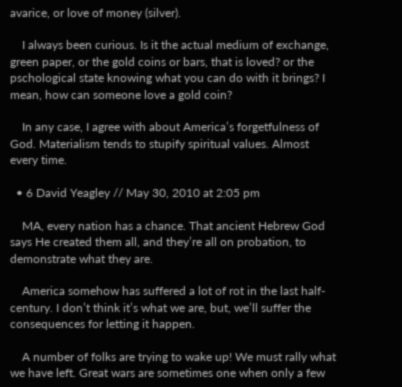avarice, or love of money (silver).

    I always been curious. Is it the actual medium of exchange, green paper, or the gold coins or bars, that is loved? or the pschological state knowing what you can do with it brings? I mean, how can someone love a gold coin?

    In any case, I agree with about America’s forgetfulness of God. Materialism tends to stupify spiritual values. Almost every time.

  • 6 David Yeagley // May 30, 2010 at 2:05 pm

    MA, every nation has a chance. That ancient Hebrew God says He created them all, and they’re all on probation, to demonstrate what they are.

    America somehow has suffered a lot of rot in the last half-century. I don’t think it’s what we are, but, we’ll suffer the consequences for letting it happen.

    A number of folks are trying to wake up! We must rally what we have left. Great wars are sometimes one when only a few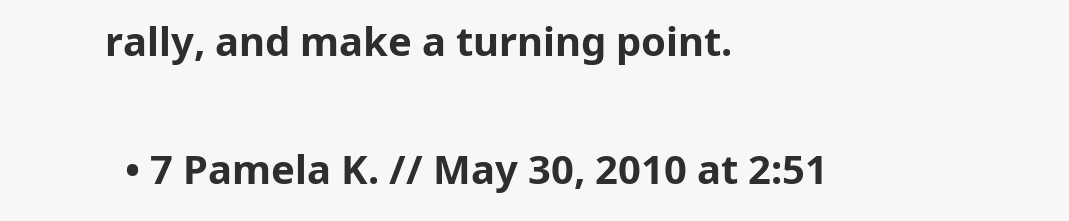rally, and make a turning point.

  • 7 Pamela K. // May 30, 2010 at 2:51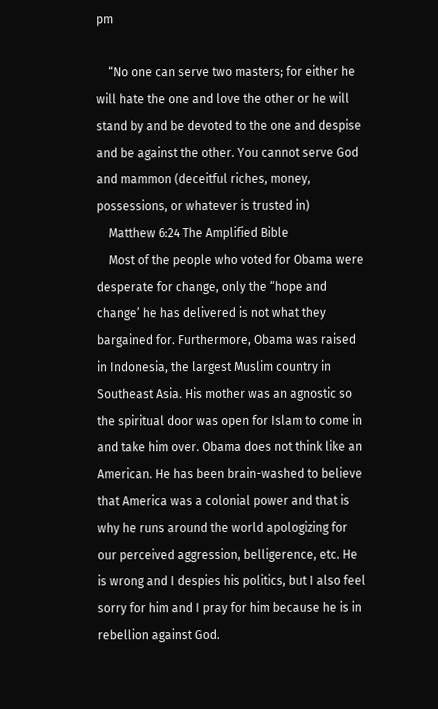pm

    “No one can serve two masters; for either he will hate the one and love the other or he will stand by and be devoted to the one and despise and be against the other. You cannot serve God and mammon (deceitful riches, money, possessions, or whatever is trusted in)
    Matthew 6:24 The Amplified Bible
    Most of the people who voted for Obama were desperate for change, only the “hope and change’ he has delivered is not what they bargained for. Furthermore, Obama was raised in Indonesia, the largest Muslim country in Southeast Asia. His mother was an agnostic so the spiritual door was open for Islam to come in and take him over. Obama does not think like an American. He has been brain-washed to believe that America was a colonial power and that is why he runs around the world apologizing for our perceived aggression, belligerence, etc. He is wrong and I despies his politics, but I also feel sorry for him and I pray for him because he is in rebellion against God.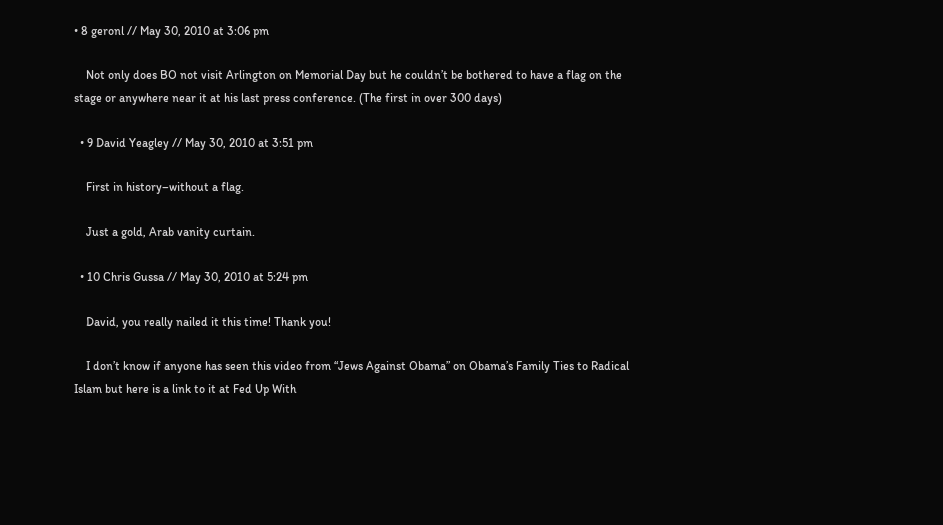• 8 geronl // May 30, 2010 at 3:06 pm

    Not only does BO not visit Arlington on Memorial Day but he couldn’t be bothered to have a flag on the stage or anywhere near it at his last press conference. (The first in over 300 days)

  • 9 David Yeagley // May 30, 2010 at 3:51 pm

    First in history–without a flag.

    Just a gold, Arab vanity curtain.

  • 10 Chris Gussa // May 30, 2010 at 5:24 pm

    David, you really nailed it this time! Thank you!

    I don’t know if anyone has seen this video from “Jews Against Obama” on Obama’s Family Ties to Radical Islam but here is a link to it at Fed Up With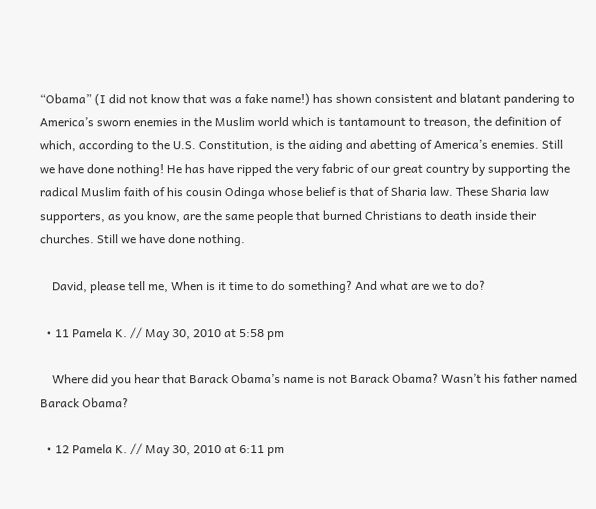“Obama” (I did not know that was a fake name!) has shown consistent and blatant pandering to America’s sworn enemies in the Muslim world which is tantamount to treason, the definition of which, according to the U.S. Constitution, is the aiding and abetting of America’s enemies. Still we have done nothing! He has have ripped the very fabric of our great country by supporting the radical Muslim faith of his cousin Odinga whose belief is that of Sharia law. These Sharia law supporters, as you know, are the same people that burned Christians to death inside their churches. Still we have done nothing.

    David, please tell me, When is it time to do something? And what are we to do?

  • 11 Pamela K. // May 30, 2010 at 5:58 pm

    Where did you hear that Barack Obama’s name is not Barack Obama? Wasn’t his father named Barack Obama?

  • 12 Pamela K. // May 30, 2010 at 6:11 pm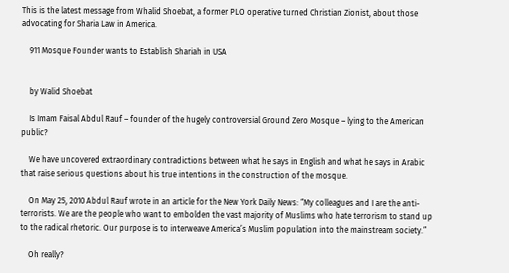This is the latest message from Whalid Shoebat, a former PLO operative turned Christian Zionist, about those advocating for Sharia Law in America.

    911 Mosque Founder wants to Establish Shariah in USA


    by Walid Shoebat

    Is Imam Faisal Abdul Rauf – founder of the hugely controversial Ground Zero Mosque – lying to the American public?

    We have uncovered extraordinary contradictions between what he says in English and what he says in Arabic that raise serious questions about his true intentions in the construction of the mosque.

    On May 25, 2010 Abdul Rauf wrote in an article for the New York Daily News: “My colleagues and I are the anti-terrorists. We are the people who want to embolden the vast majority of Muslims who hate terrorism to stand up to the radical rhetoric. Our purpose is to interweave America’s Muslim population into the mainstream society.”

    Oh really?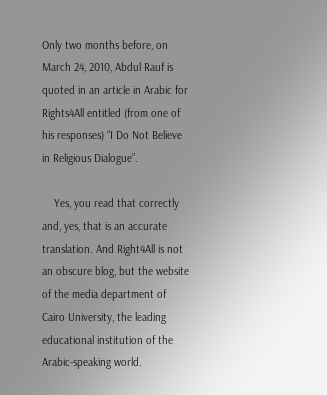Only two months before, on March 24, 2010, Abdul Rauf is quoted in an article in Arabic for Rights4All entitled (from one of his responses) “I Do Not Believe in Religious Dialogue”.

    Yes, you read that correctly and, yes, that is an accurate translation. And Right4All is not an obscure blog, but the website of the media department of Cairo University, the leading educational institution of the Arabic-speaking world.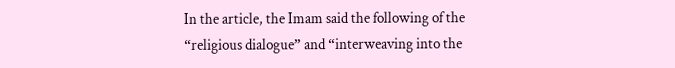In the article, the Imam said the following of the “religious dialogue” and “interweaving into the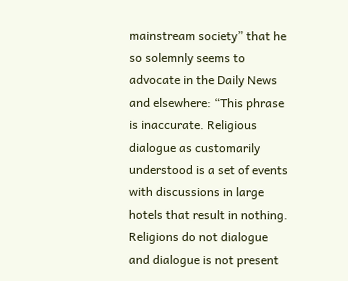mainstream society” that he so solemnly seems to advocate in the Daily News and elsewhere: “This phrase is inaccurate. Religious dialogue as customarily understood is a set of events with discussions in large hotels that result in nothing. Religions do not dialogue and dialogue is not present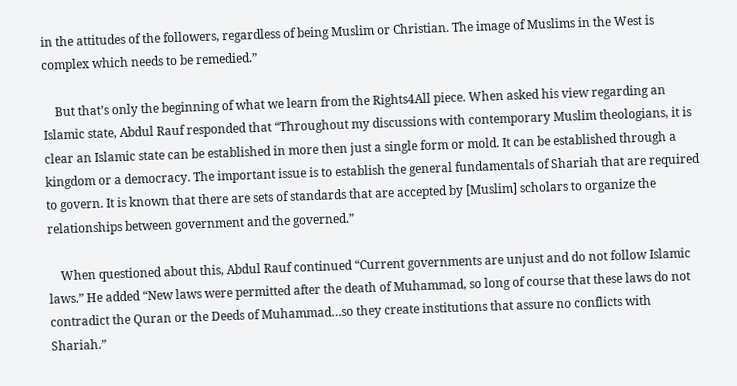in the attitudes of the followers, regardless of being Muslim or Christian. The image of Muslims in the West is complex which needs to be remedied.”

    But that’s only the beginning of what we learn from the Rights4All piece. When asked his view regarding an Islamic state, Abdul Rauf responded that “Throughout my discussions with contemporary Muslim theologians, it is clear an Islamic state can be established in more then just a single form or mold. It can be established through a kingdom or a democracy. The important issue is to establish the general fundamentals of Shariah that are required to govern. It is known that there are sets of standards that are accepted by [Muslim] scholars to organize the relationships between government and the governed.”

    When questioned about this, Abdul Rauf continued “Current governments are unjust and do not follow Islamic laws.” He added “New laws were permitted after the death of Muhammad, so long of course that these laws do not contradict the Quran or the Deeds of Muhammad…so they create institutions that assure no conflicts with Shariah.”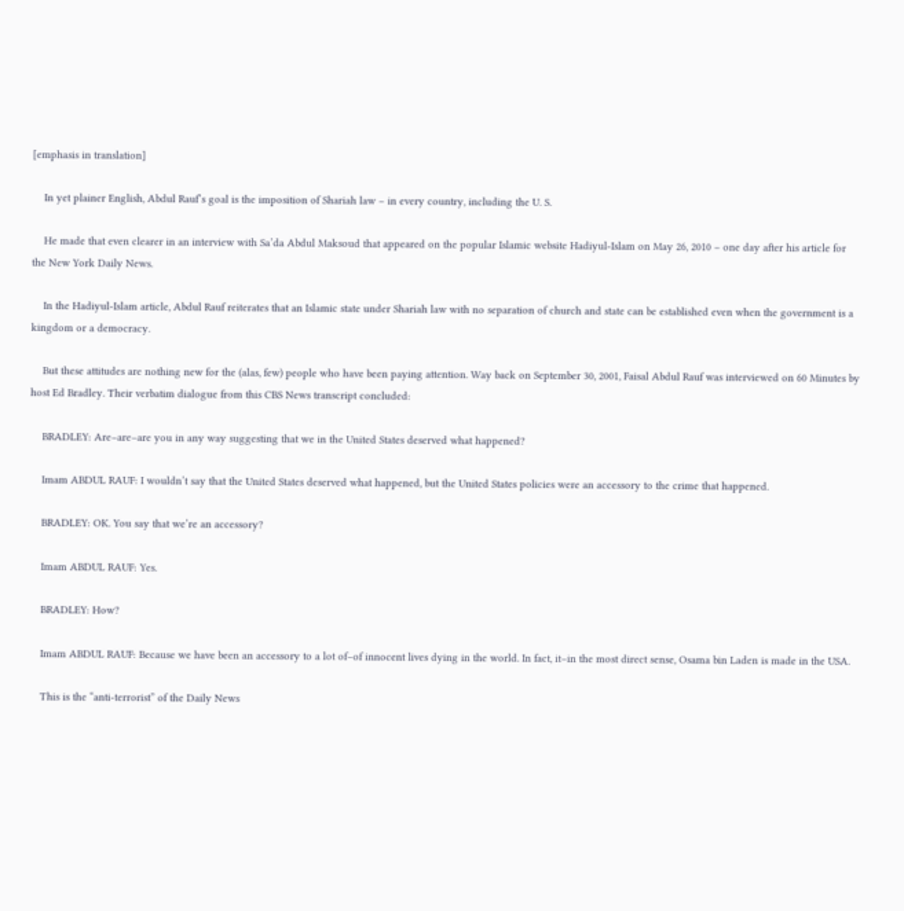[emphasis in translation]

    In yet plainer English, Abdul Rauf’s goal is the imposition of Shariah law – in every country, including the U. S.

    He made that even clearer in an interview with Sa’da Abdul Maksoud that appeared on the popular Islamic website Hadiyul-Islam on May 26, 2010 – one day after his article for the New York Daily News.

    In the Hadiyul-Islam article, Abdul Rauf reiterates that an Islamic state under Shariah law with no separation of church and state can be established even when the government is a kingdom or a democracy.

    But these attitudes are nothing new for the (alas, few) people who have been paying attention. Way back on September 30, 2001, Faisal Abdul Rauf was interviewed on 60 Minutes by host Ed Bradley. Their verbatim dialogue from this CBS News transcript concluded:

    BRADLEY: Are–are–are you in any way suggesting that we in the United States deserved what happened?

    Imam ABDUL RAUF: I wouldn’t say that the United States deserved what happened, but the United States policies were an accessory to the crime that happened.

    BRADLEY: OK. You say that we’re an accessory?

    Imam ABDUL RAUF: Yes.

    BRADLEY: How?

    Imam ABDUL RAUF: Because we have been an accessory to a lot of–of innocent lives dying in the world. In fact, it–in the most direct sense, Osama bin Laden is made in the USA.

    This is the “anti-terrorist” of the Daily News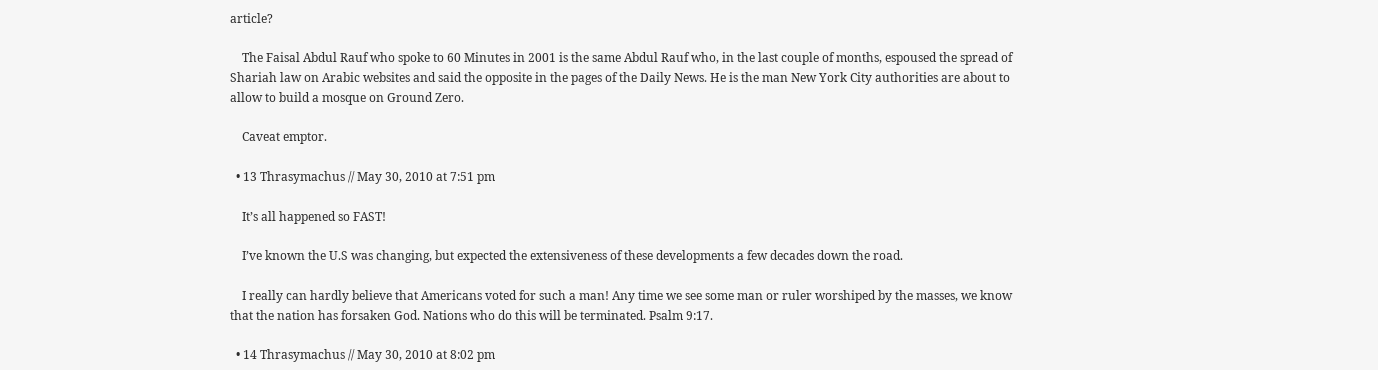article?

    The Faisal Abdul Rauf who spoke to 60 Minutes in 2001 is the same Abdul Rauf who, in the last couple of months, espoused the spread of Shariah law on Arabic websites and said the opposite in the pages of the Daily News. He is the man New York City authorities are about to allow to build a mosque on Ground Zero.

    Caveat emptor.

  • 13 Thrasymachus // May 30, 2010 at 7:51 pm

    It’s all happened so FAST!

    I’ve known the U.S was changing, but expected the extensiveness of these developments a few decades down the road.

    I really can hardly believe that Americans voted for such a man! Any time we see some man or ruler worshiped by the masses, we know that the nation has forsaken God. Nations who do this will be terminated. Psalm 9:17.

  • 14 Thrasymachus // May 30, 2010 at 8:02 pm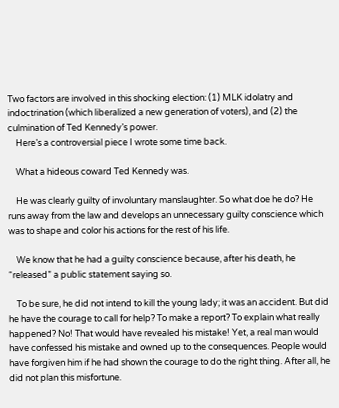Two factors are involved in this shocking election: (1) MLK idolatry and indoctrination (which liberalized a new generation of voters), and (2) the culmination of Ted Kennedy’s power.
    Here’s a controversial piece I wrote some time back.

    What a hideous coward Ted Kennedy was.

    He was clearly guilty of involuntary manslaughter. So what doe he do? He runs away from the law and develops an unnecessary guilty conscience which was to shape and color his actions for the rest of his life.

    We know that he had a guilty conscience because, after his death, he “released” a public statement saying so.

    To be sure, he did not intend to kill the young lady; it was an accident. But did he have the courage to call for help? To make a report? To explain what really happened? No! That would have revealed his mistake! Yet, a real man would have confessed his mistake and owned up to the consequences. People would have forgiven him if he had shown the courage to do the right thing. After all, he did not plan this misfortune.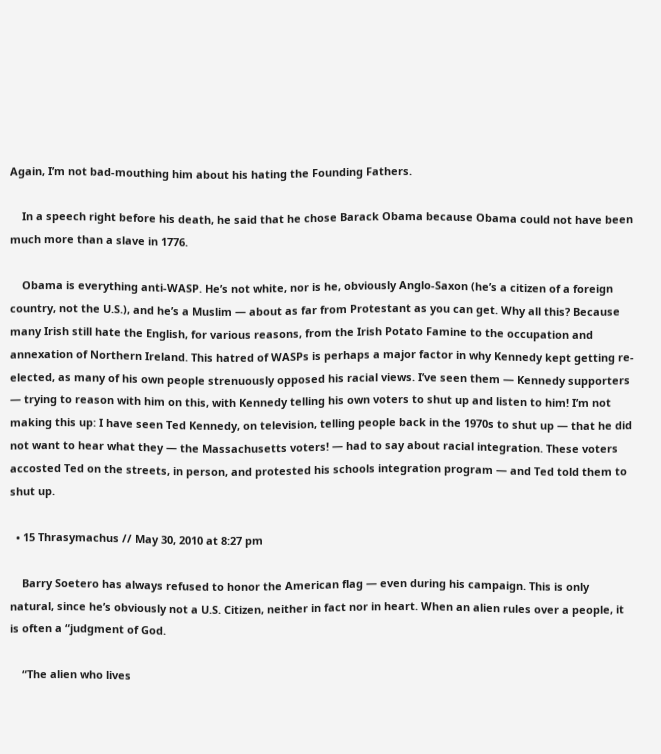Again, I’m not bad-mouthing him about his hating the Founding Fathers.

    In a speech right before his death, he said that he chose Barack Obama because Obama could not have been much more than a slave in 1776.

    Obama is everything anti-WASP. He’s not white, nor is he, obviously Anglo-Saxon (he’s a citizen of a foreign country, not the U.S.), and he’s a Muslim — about as far from Protestant as you can get. Why all this? Because many Irish still hate the English, for various reasons, from the Irish Potato Famine to the occupation and annexation of Northern Ireland. This hatred of WASPs is perhaps a major factor in why Kennedy kept getting re-elected, as many of his own people strenuously opposed his racial views. I’ve seen them — Kennedy supporters — trying to reason with him on this, with Kennedy telling his own voters to shut up and listen to him! I’m not making this up: I have seen Ted Kennedy, on television, telling people back in the 1970s to shut up — that he did not want to hear what they — the Massachusetts voters! — had to say about racial integration. These voters accosted Ted on the streets, in person, and protested his schools integration program — and Ted told them to shut up.

  • 15 Thrasymachus // May 30, 2010 at 8:27 pm

    Barry Soetero has always refused to honor the American flag — even during his campaign. This is only natural, since he’s obviously not a U.S. Citizen, neither in fact nor in heart. When an alien rules over a people, it is often a “judgment of God.

    “The alien who lives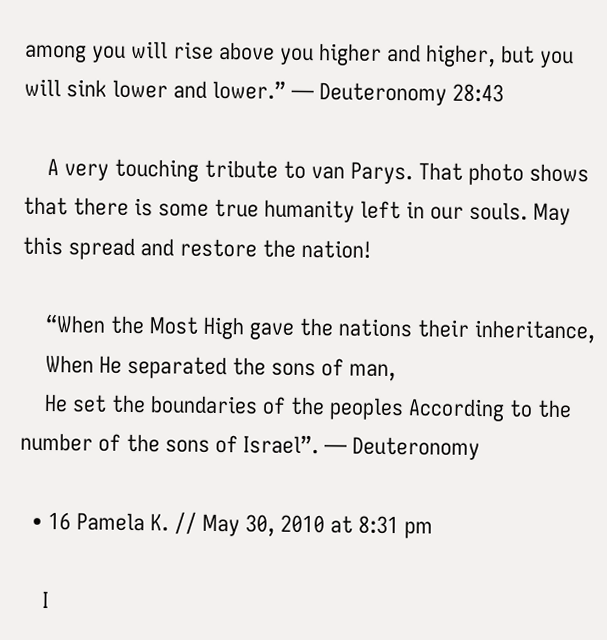among you will rise above you higher and higher, but you will sink lower and lower.” — Deuteronomy 28:43

    A very touching tribute to van Parys. That photo shows that there is some true humanity left in our souls. May this spread and restore the nation!

    “When the Most High gave the nations their inheritance,
    When He separated the sons of man,
    He set the boundaries of the peoples According to the number of the sons of Israel”. — Deuteronomy

  • 16 Pamela K. // May 30, 2010 at 8:31 pm

    I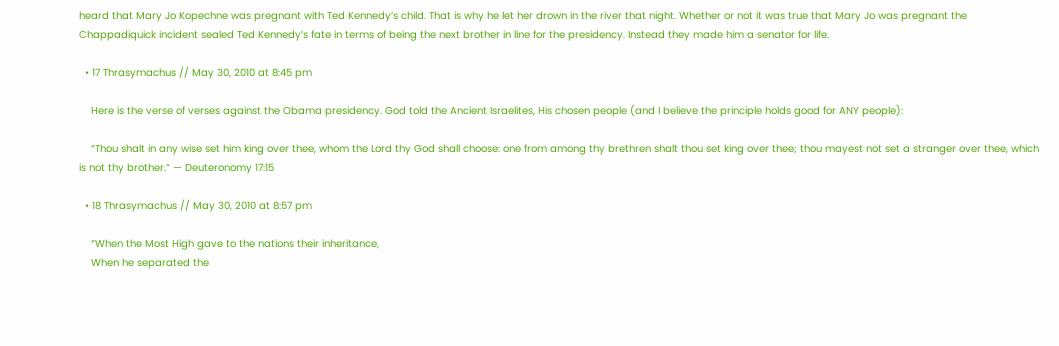heard that Mary Jo Kopechne was pregnant with Ted Kennedy’s child. That is why he let her drown in the river that night. Whether or not it was true that Mary Jo was pregnant the Chappadiquick incident sealed Ted Kennedy’s fate in terms of being the next brother in line for the presidency. Instead they made him a senator for life.

  • 17 Thrasymachus // May 30, 2010 at 8:45 pm

    Here is the verse of verses against the Obama presidency. God told the Ancient Israelites, His chosen people (and I believe the principle holds good for ANY people):

    “Thou shalt in any wise set him king over thee, whom the Lord thy God shall choose: one from among thy brethren shalt thou set king over thee; thou mayest not set a stranger over thee, which is not thy brother.” — Deuteronomy 17:15

  • 18 Thrasymachus // May 30, 2010 at 8:57 pm

    “When the Most High gave to the nations their inheritance,
    When he separated the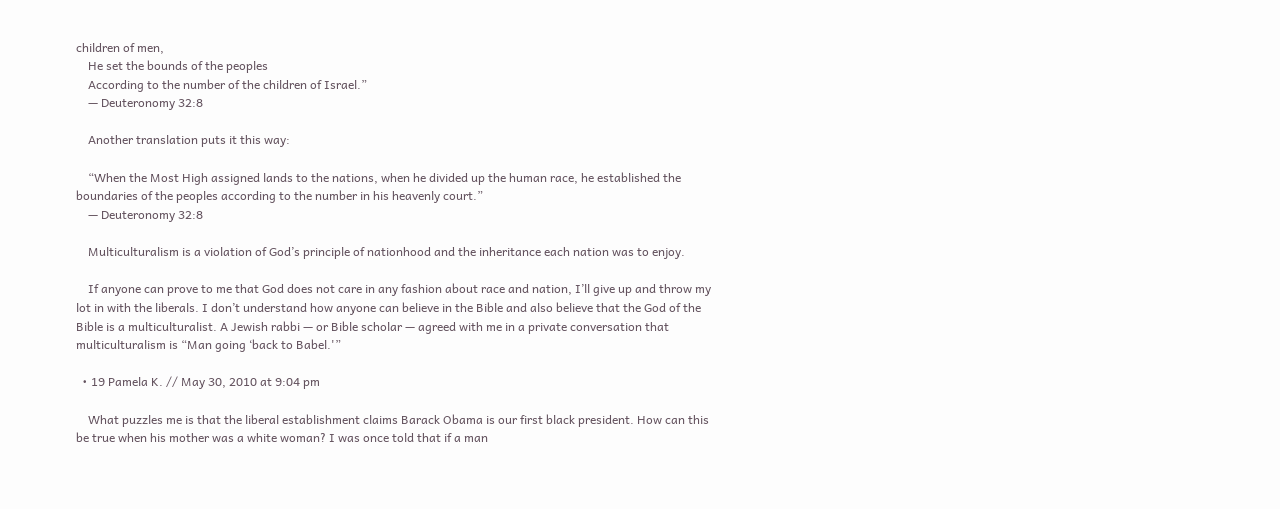children of men,
    He set the bounds of the peoples
    According to the number of the children of Israel.”
    — Deuteronomy 32:8

    Another translation puts it this way:

    “When the Most High assigned lands to the nations, when he divided up the human race, he established the boundaries of the peoples according to the number in his heavenly court.”
    — Deuteronomy 32:8

    Multiculturalism is a violation of God’s principle of nationhood and the inheritance each nation was to enjoy.

    If anyone can prove to me that God does not care in any fashion about race and nation, I’ll give up and throw my lot in with the liberals. I don’t understand how anyone can believe in the Bible and also believe that the God of the Bible is a multiculturalist. A Jewish rabbi — or Bible scholar — agreed with me in a private conversation that multiculturalism is “Man going ‘back to Babel.'”

  • 19 Pamela K. // May 30, 2010 at 9:04 pm

    What puzzles me is that the liberal establishment claims Barack Obama is our first black president. How can this be true when his mother was a white woman? I was once told that if a man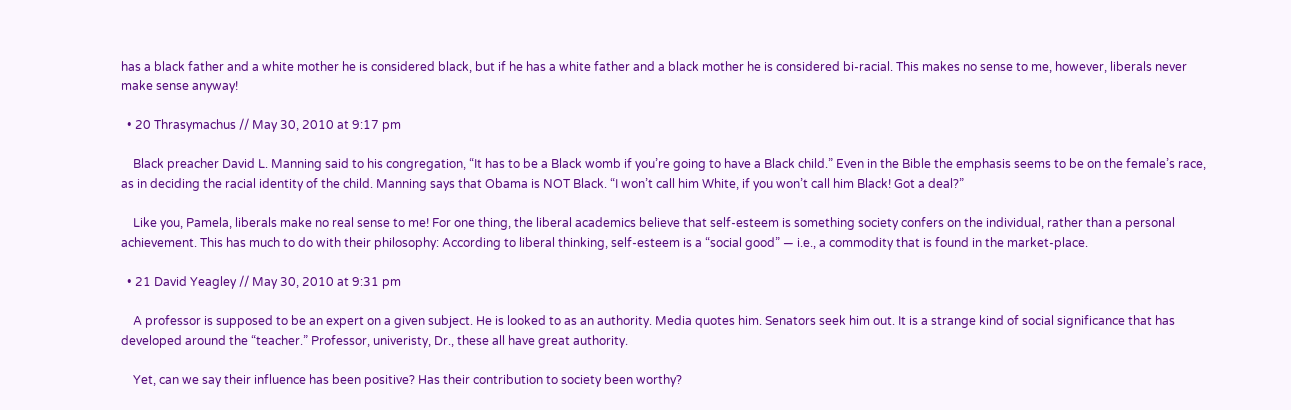has a black father and a white mother he is considered black, but if he has a white father and a black mother he is considered bi-racial. This makes no sense to me, however, liberals never make sense anyway!

  • 20 Thrasymachus // May 30, 2010 at 9:17 pm

    Black preacher David L. Manning said to his congregation, “It has to be a Black womb if you’re going to have a Black child.” Even in the Bible the emphasis seems to be on the female’s race, as in deciding the racial identity of the child. Manning says that Obama is NOT Black. “I won’t call him White, if you won’t call him Black! Got a deal?”

    Like you, Pamela, liberals make no real sense to me! For one thing, the liberal academics believe that self-esteem is something society confers on the individual, rather than a personal achievement. This has much to do with their philosophy: According to liberal thinking, self-esteem is a “social good” — i.e., a commodity that is found in the market-place.

  • 21 David Yeagley // May 30, 2010 at 9:31 pm

    A professor is supposed to be an expert on a given subject. He is looked to as an authority. Media quotes him. Senators seek him out. It is a strange kind of social significance that has developed around the “teacher.” Professor, univeristy, Dr., these all have great authority.

    Yet, can we say their influence has been positive? Has their contribution to society been worthy?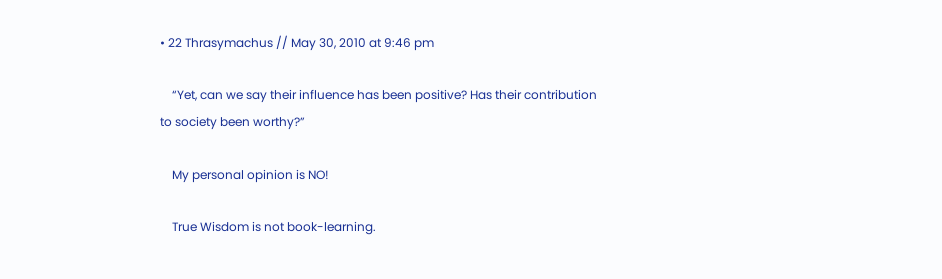• 22 Thrasymachus // May 30, 2010 at 9:46 pm

    “Yet, can we say their influence has been positive? Has their contribution to society been worthy?”

    My personal opinion is NO!

    True Wisdom is not book-learning.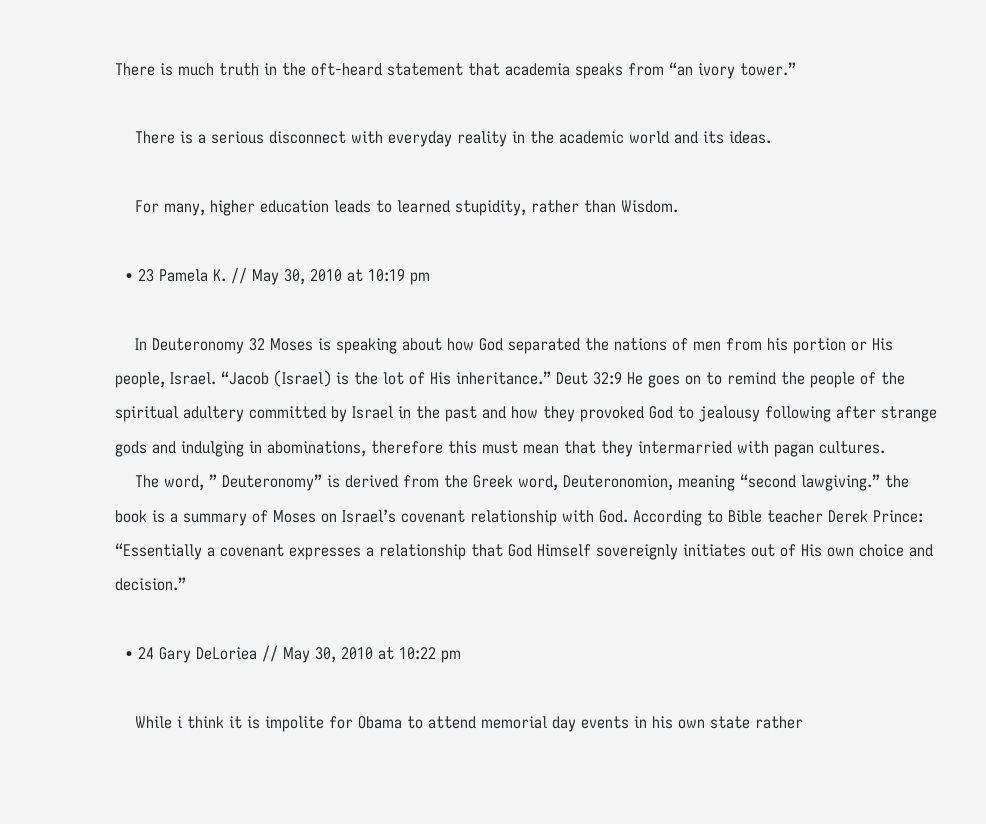There is much truth in the oft-heard statement that academia speaks from “an ivory tower.”

    There is a serious disconnect with everyday reality in the academic world and its ideas.

    For many, higher education leads to learned stupidity, rather than Wisdom.

  • 23 Pamela K. // May 30, 2010 at 10:19 pm

    In Deuteronomy 32 Moses is speaking about how God separated the nations of men from his portion or His people, Israel. “Jacob (Israel) is the lot of His inheritance.” Deut 32:9 He goes on to remind the people of the spiritual adultery committed by Israel in the past and how they provoked God to jealousy following after strange gods and indulging in abominations, therefore this must mean that they intermarried with pagan cultures.
    The word, ” Deuteronomy” is derived from the Greek word, Deuteronomion, meaning “second lawgiving.” the book is a summary of Moses on Israel’s covenant relationship with God. According to Bible teacher Derek Prince: “Essentially a covenant expresses a relationship that God Himself sovereignly initiates out of His own choice and decision.”

  • 24 Gary DeLoriea // May 30, 2010 at 10:22 pm

    While i think it is impolite for Obama to attend memorial day events in his own state rather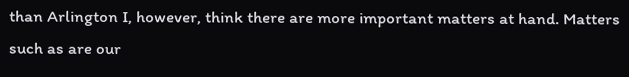than Arlington I, however, think there are more important matters at hand. Matters such as are our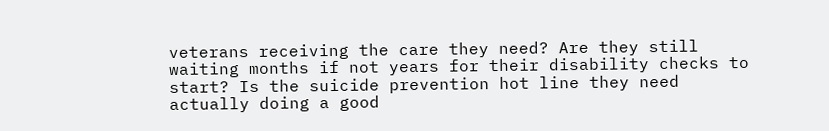veterans receiving the care they need? Are they still waiting months if not years for their disability checks to start? Is the suicide prevention hot line they need actually doing a good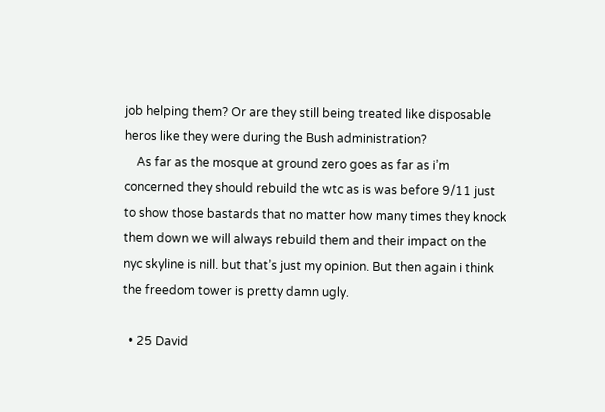job helping them? Or are they still being treated like disposable heros like they were during the Bush administration?
    As far as the mosque at ground zero goes as far as i’m concerned they should rebuild the wtc as is was before 9/11 just to show those bastards that no matter how many times they knock them down we will always rebuild them and their impact on the nyc skyline is nill. but that’s just my opinion. But then again i think the freedom tower is pretty damn ugly.

  • 25 David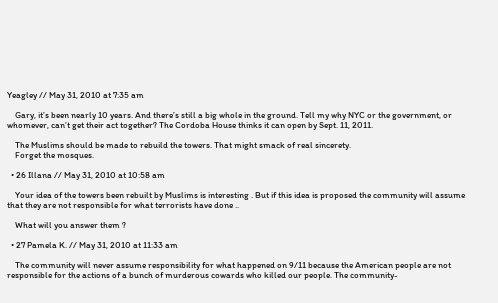Yeagley // May 31, 2010 at 7:35 am

    Gary, it’s been nearly 10 years. And there’s still a big whole in the ground. Tell my why NYC or the government, or whomever, can’t get their act together? The Cordoba House thinks it can open by Sept. 11, 2011.

    The Muslims should be made to rebuild the towers. That might smack of real sincerety.
    Forget the mosques.

  • 26 Illana // May 31, 2010 at 10:58 am

    Your idea of the towers been rebuilt by Muslims is interesting . But if this idea is proposed the community will assume that they are not responsible for what terrorists have done ..

    What will you answer them ?

  • 27 Pamela K. // May 31, 2010 at 11:33 am

    The community will never assume responsibility for what happened on 9/11 because the American people are not responsible for the actions of a bunch of murderous cowards who killed our people. The community-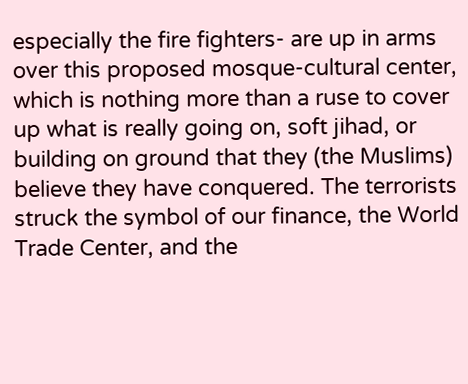especially the fire fighters- are up in arms over this proposed mosque-cultural center, which is nothing more than a ruse to cover up what is really going on, soft jihad, or building on ground that they (the Muslims) believe they have conquered. The terrorists struck the symbol of our finance, the World Trade Center, and the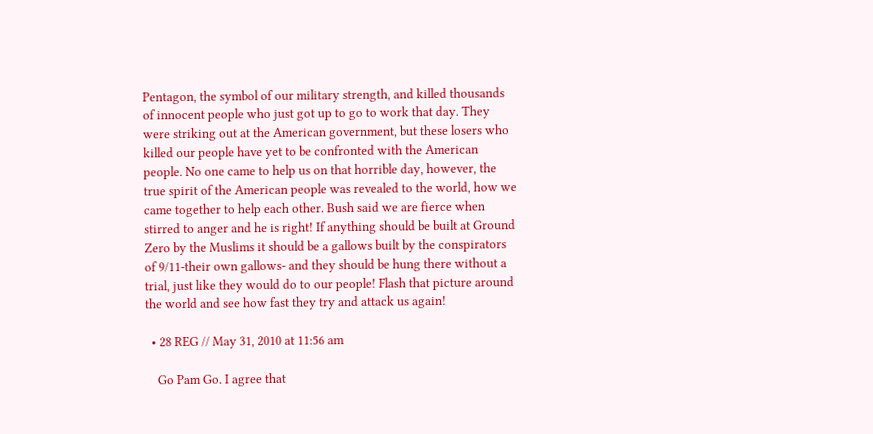Pentagon, the symbol of our military strength, and killed thousands of innocent people who just got up to go to work that day. They were striking out at the American government, but these losers who killed our people have yet to be confronted with the American people. No one came to help us on that horrible day, however, the true spirit of the American people was revealed to the world, how we came together to help each other. Bush said we are fierce when stirred to anger and he is right! If anything should be built at Ground Zero by the Muslims it should be a gallows built by the conspirators of 9/11-their own gallows- and they should be hung there without a trial, just like they would do to our people! Flash that picture around the world and see how fast they try and attack us again!

  • 28 REG // May 31, 2010 at 11:56 am

    Go Pam Go. I agree that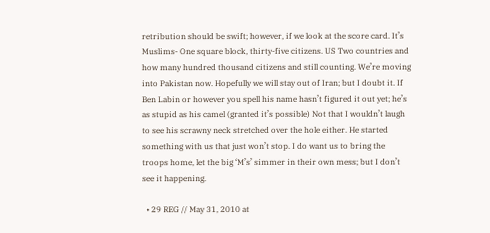retribution should be swift; however, if we look at the score card. It’s Muslims- One square block, thirty-five citizens. US Two countries and how many hundred thousand citizens and still counting. We’re moving into Pakistan now. Hopefully we will stay out of Iran; but I doubt it. If Ben Labin or however you spell his name hasn’t figured it out yet; he’s as stupid as his camel (granted it’s possible) Not that I wouldn’t laugh to see his scrawny neck stretched over the hole either. He started something with us that just won’t stop. I do want us to bring the troops home, let the big ‘M’s’ simmer in their own mess; but I don’t see it happening.

  • 29 REG // May 31, 2010 at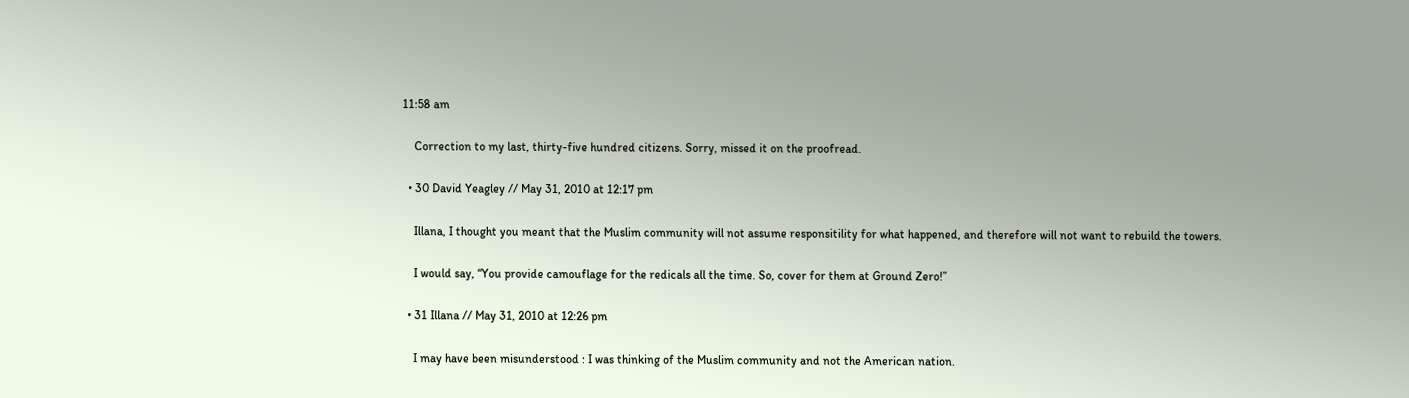11:58 am

    Correction to my last, thirty-five hundred citizens. Sorry, missed it on the proofread.

  • 30 David Yeagley // May 31, 2010 at 12:17 pm

    Illana, I thought you meant that the Muslim community will not assume responsitility for what happened, and therefore will not want to rebuild the towers.

    I would say, “You provide camouflage for the redicals all the time. So, cover for them at Ground Zero!”

  • 31 Illana // May 31, 2010 at 12:26 pm

    I may have been misunderstood : I was thinking of the Muslim community and not the American nation.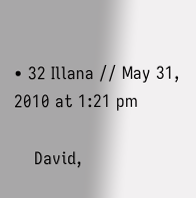• 32 Illana // May 31, 2010 at 1:21 pm

    David,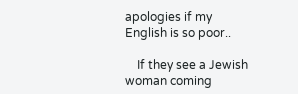apologies if my English is so poor..

    If they see a Jewish woman coming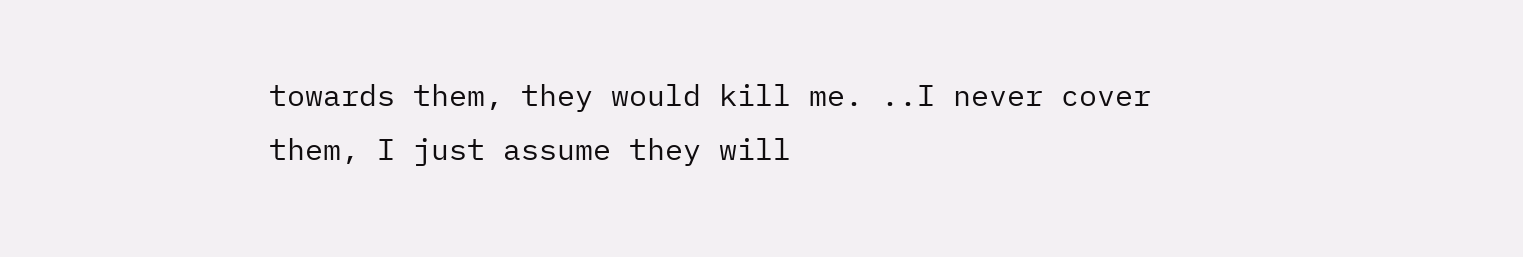towards them, they would kill me. ..I never cover them, I just assume they will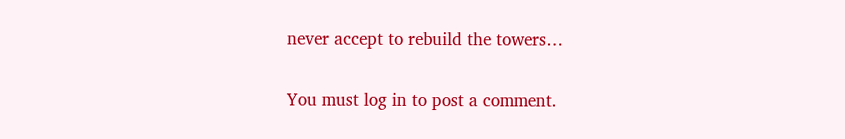never accept to rebuild the towers…

You must log in to post a comment.